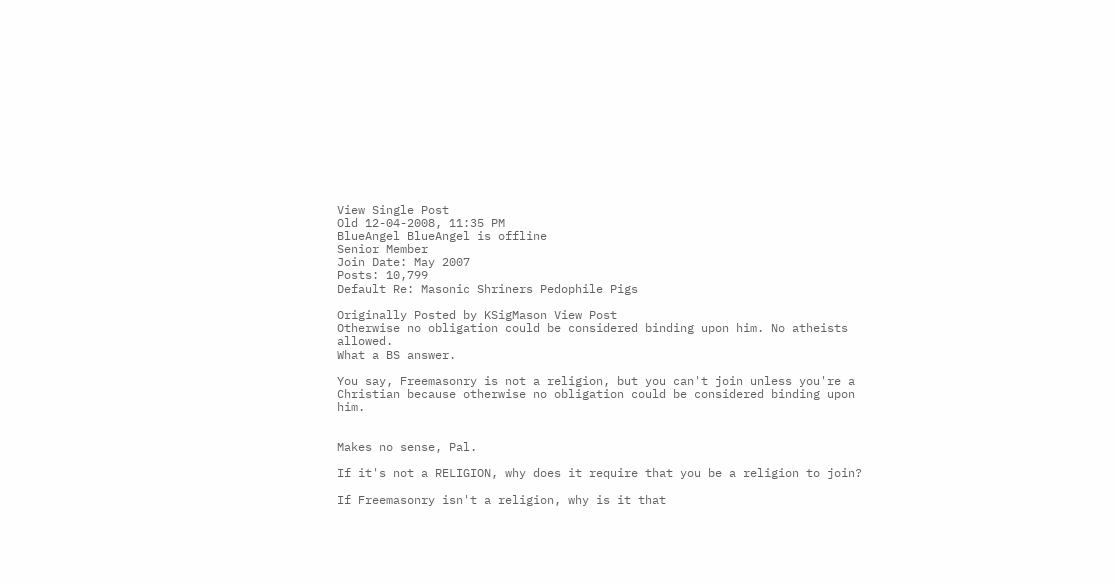View Single Post
Old 12-04-2008, 11:35 PM
BlueAngel BlueAngel is offline
Senior Member
Join Date: May 2007
Posts: 10,799
Default Re: Masonic Shriners Pedophile Pigs

Originally Posted by KSigMason View Post
Otherwise no obligation could be considered binding upon him. No atheists allowed.
What a BS answer.

You say, Freemasonry is not a religion, but you can't join unless you're a Christian because otherwise no obligation could be considered binding upon him.


Makes no sense, Pal.

If it's not a RELIGION, why does it require that you be a religion to join?

If Freemasonry isn't a religion, why is it that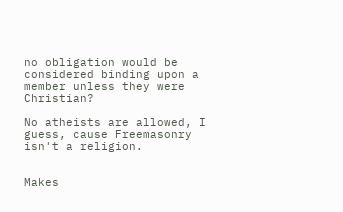no obligation would be considered binding upon a member unless they were Christian?

No atheists are allowed, I guess, cause Freemasonry isn't a religion.


Makes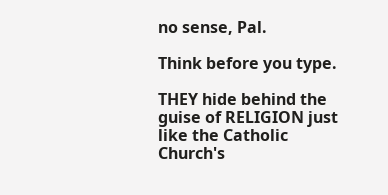no sense, Pal.

Think before you type.

THEY hide behind the guise of RELIGION just like the Catholic Church's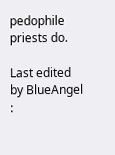pedophile priests do.

Last edited by BlueAngel :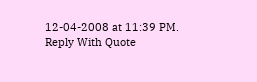12-04-2008 at 11:39 PM.
Reply With Quote